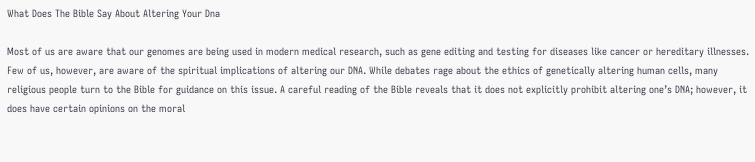What Does The Bible Say About Altering Your Dna

Most of us are aware that our genomes are being used in modern medical research, such as gene editing and testing for diseases like cancer or hereditary illnesses. Few of us, however, are aware of the spiritual implications of altering our DNA. While debates rage about the ethics of genetically altering human cells, many religious people turn to the Bible for guidance on this issue. A careful reading of the Bible reveals that it does not explicitly prohibit altering one’s DNA; however, it does have certain opinions on the moral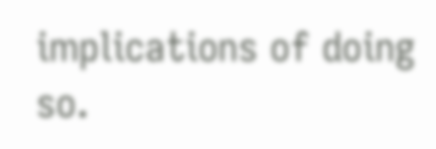implications of doing so.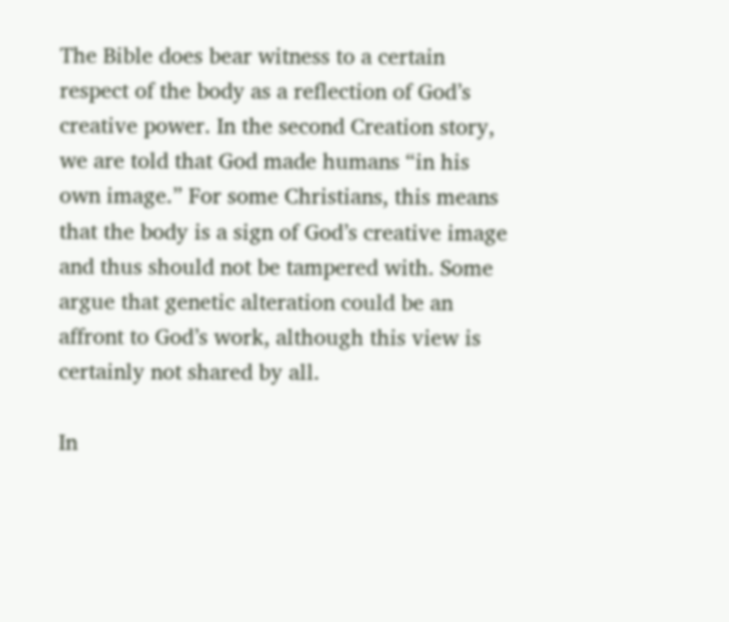The Bible does bear witness to a certain respect of the body as a reflection of God’s creative power. In the second Creation story, we are told that God made humans “in his own image.” For some Christians, this means that the body is a sign of God’s creative image and thus should not be tampered with. Some argue that genetic alteration could be an affront to God’s work, although this view is certainly not shared by all.

In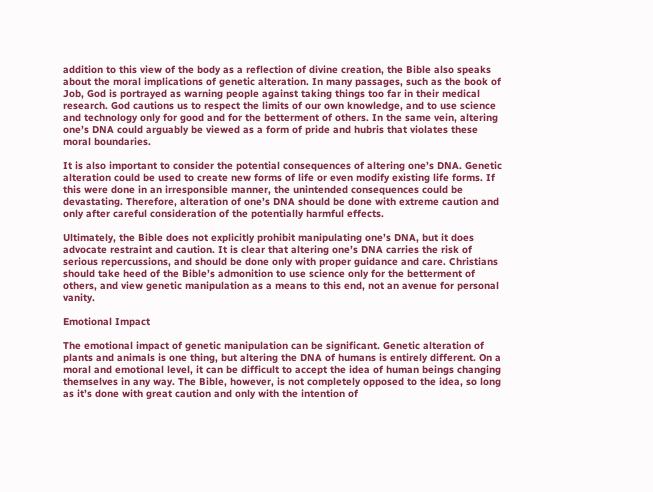addition to this view of the body as a reflection of divine creation, the Bible also speaks about the moral implications of genetic alteration. In many passages, such as the book of Job, God is portrayed as warning people against taking things too far in their medical research. God cautions us to respect the limits of our own knowledge, and to use science and technology only for good and for the betterment of others. In the same vein, altering one’s DNA could arguably be viewed as a form of pride and hubris that violates these moral boundaries.

It is also important to consider the potential consequences of altering one’s DNA. Genetic alteration could be used to create new forms of life or even modify existing life forms. If this were done in an irresponsible manner, the unintended consequences could be devastating. Therefore, alteration of one’s DNA should be done with extreme caution and only after careful consideration of the potentially harmful effects.

Ultimately, the Bible does not explicitly prohibit manipulating one’s DNA, but it does advocate restraint and caution. It is clear that altering one’s DNA carries the risk of serious repercussions, and should be done only with proper guidance and care. Christians should take heed of the Bible’s admonition to use science only for the betterment of others, and view genetic manipulation as a means to this end, not an avenue for personal vanity.

Emotional Impact

The emotional impact of genetic manipulation can be significant. Genetic alteration of plants and animals is one thing, but altering the DNA of humans is entirely different. On a moral and emotional level, it can be difficult to accept the idea of human beings changing themselves in any way. The Bible, however, is not completely opposed to the idea, so long as it’s done with great caution and only with the intention of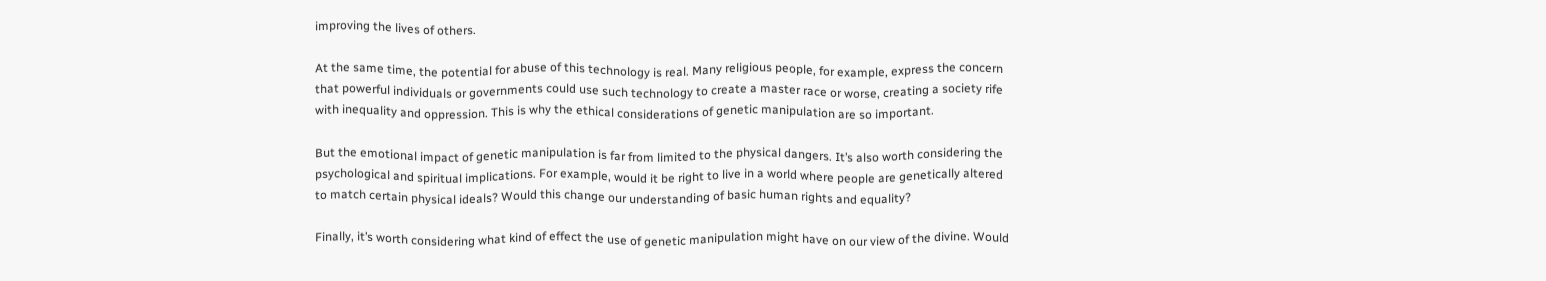improving the lives of others.

At the same time, the potential for abuse of this technology is real. Many religious people, for example, express the concern that powerful individuals or governments could use such technology to create a master race or worse, creating a society rife with inequality and oppression. This is why the ethical considerations of genetic manipulation are so important.

But the emotional impact of genetic manipulation is far from limited to the physical dangers. It’s also worth considering the psychological and spiritual implications. For example, would it be right to live in a world where people are genetically altered to match certain physical ideals? Would this change our understanding of basic human rights and equality?

Finally, it’s worth considering what kind of effect the use of genetic manipulation might have on our view of the divine. Would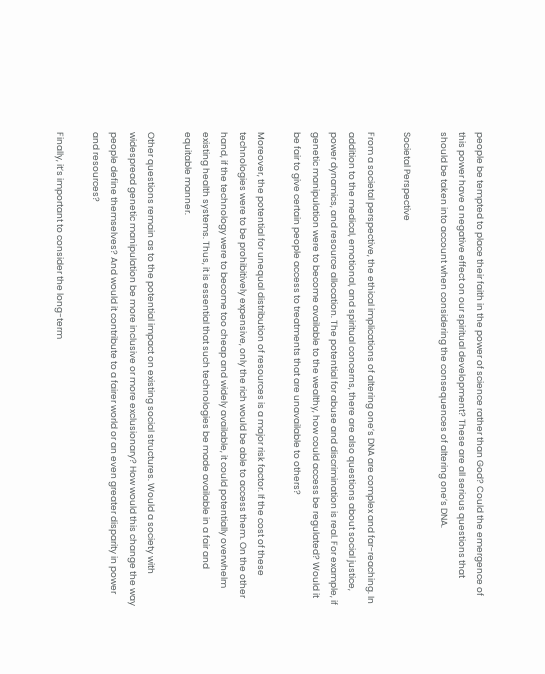people be tempted to place their faith in the power of science rather than God? Could the emergence of this power have a negative effect on our spiritual development? These are all serious questions that should be taken into account when considering the consequences of altering one’s DNA.

Societal Perspective

From a societal perspective, the ethical implications of altering one’s DNA are complex and far-reaching. In addition to the medical, emotional, and spiritual concerns, there are also questions about social justice, power dynamics, and resource allocation. The potential for abuse and discrimination is real. For example, if genetic manipulation were to become available to the wealthy, how could access be regulated? Would it be fair to give certain people access to treatments that are unavailable to others?

Moreover, the potential for unequal distribution of resources is a major risk factor. If the cost of these technologies were to be prohibitively expensive, only the rich would be able to access them. On the other hand, if the technology were to become too cheap and widely available, it could potentially overwhelm existing health systems. Thus, it is essential that such technologies be made available in a fair and equitable manner.

Other questions remain as to the potential impact on existing social structures. Would a society with widespread genetic manipulation be more inclusive or more exclusionary? How would this change the way people define themselves? And would it contribute to a fairer world or an even greater disparity in power and resources?

Finally, it’s important to consider the long-term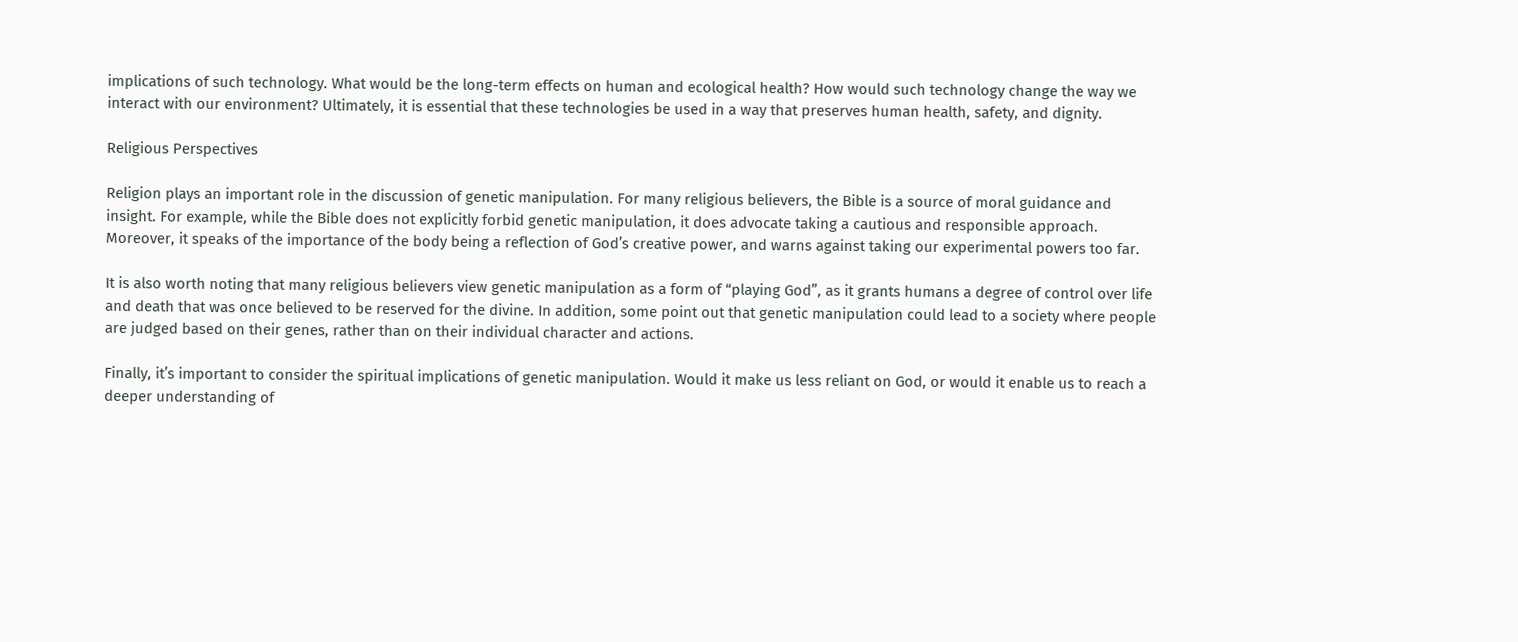implications of such technology. What would be the long-term effects on human and ecological health? How would such technology change the way we interact with our environment? Ultimately, it is essential that these technologies be used in a way that preserves human health, safety, and dignity.

Religious Perspectives

Religion plays an important role in the discussion of genetic manipulation. For many religious believers, the Bible is a source of moral guidance and insight. For example, while the Bible does not explicitly forbid genetic manipulation, it does advocate taking a cautious and responsible approach. Moreover, it speaks of the importance of the body being a reflection of God’s creative power, and warns against taking our experimental powers too far.

It is also worth noting that many religious believers view genetic manipulation as a form of “playing God”, as it grants humans a degree of control over life and death that was once believed to be reserved for the divine. In addition, some point out that genetic manipulation could lead to a society where people are judged based on their genes, rather than on their individual character and actions.

Finally, it’s important to consider the spiritual implications of genetic manipulation. Would it make us less reliant on God, or would it enable us to reach a deeper understanding of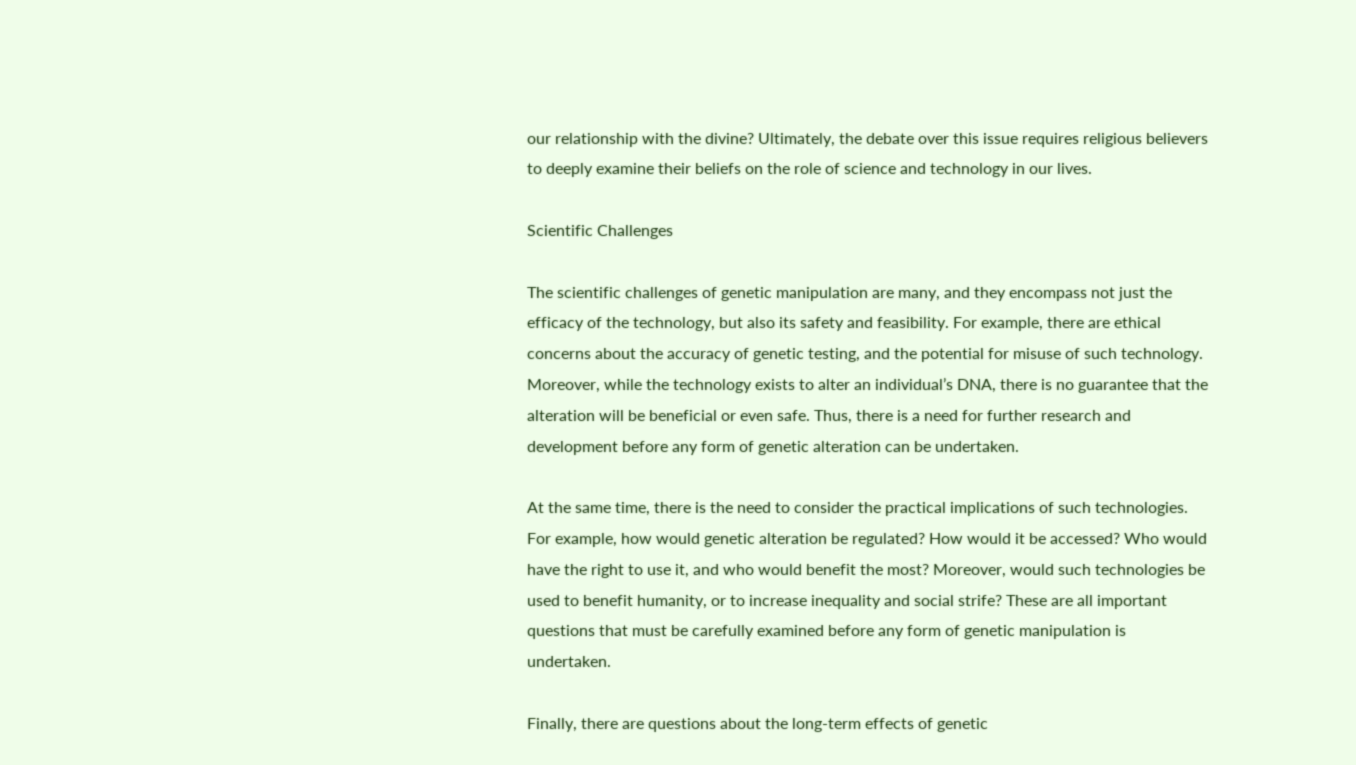our relationship with the divine? Ultimately, the debate over this issue requires religious believers to deeply examine their beliefs on the role of science and technology in our lives.

Scientific Challenges

The scientific challenges of genetic manipulation are many, and they encompass not just the efficacy of the technology, but also its safety and feasibility. For example, there are ethical concerns about the accuracy of genetic testing, and the potential for misuse of such technology. Moreover, while the technology exists to alter an individual’s DNA, there is no guarantee that the alteration will be beneficial or even safe. Thus, there is a need for further research and development before any form of genetic alteration can be undertaken.

At the same time, there is the need to consider the practical implications of such technologies. For example, how would genetic alteration be regulated? How would it be accessed? Who would have the right to use it, and who would benefit the most? Moreover, would such technologies be used to benefit humanity, or to increase inequality and social strife? These are all important questions that must be carefully examined before any form of genetic manipulation is undertaken.

Finally, there are questions about the long-term effects of genetic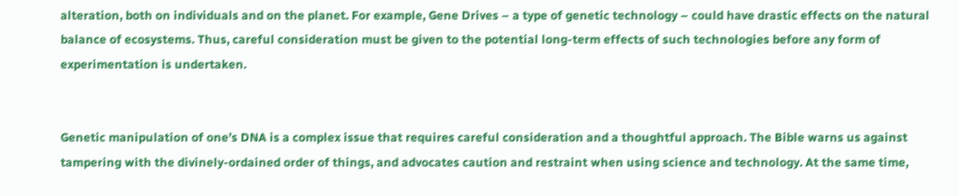alteration, both on individuals and on the planet. For example, Gene Drives – a type of genetic technology – could have drastic effects on the natural balance of ecosystems. Thus, careful consideration must be given to the potential long-term effects of such technologies before any form of experimentation is undertaken.


Genetic manipulation of one’s DNA is a complex issue that requires careful consideration and a thoughtful approach. The Bible warns us against tampering with the divinely-ordained order of things, and advocates caution and restraint when using science and technology. At the same time,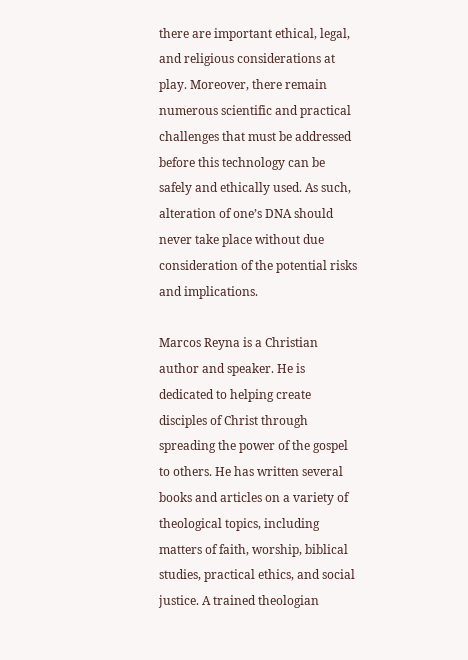there are important ethical, legal, and religious considerations at play. Moreover, there remain numerous scientific and practical challenges that must be addressed before this technology can be safely and ethically used. As such, alteration of one’s DNA should never take place without due consideration of the potential risks and implications.

Marcos Reyna is a Christian author and speaker. He is dedicated to helping create disciples of Christ through spreading the power of the gospel to others. He has written several books and articles on a variety of theological topics, including matters of faith, worship, biblical studies, practical ethics, and social justice. A trained theologian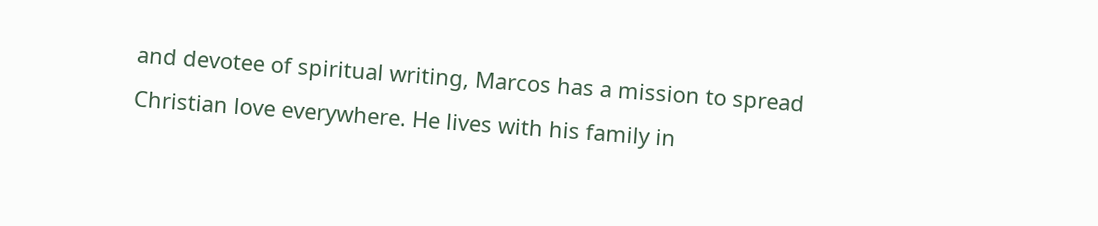and devotee of spiritual writing, Marcos has a mission to spread Christian love everywhere. He lives with his family in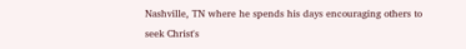Nashville, TN where he spends his days encouraging others to seek Christ's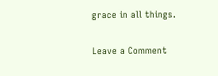grace in all things.

Leave a Comment